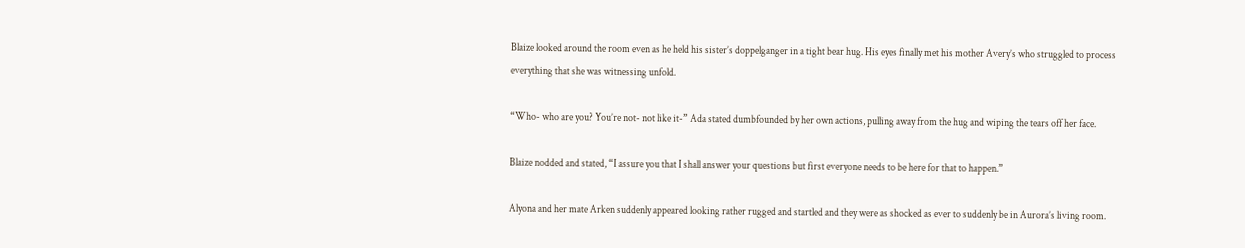Blaize looked around the room even as he held his sister’s doppelganger in a tight bear hug. His eyes finally met his mother Avery’s who struggled to process everything that she was witnessing unfold.

“Who- who are you? You’re not- not like it-” Ada stated dumbfounded by her own actions, pulling away from the hug and wiping the tears off her face.

Blaize nodded and stated, “I assure you that I shall answer your questions but first everyone needs to be here for that to happen.”

Alyona and her mate Arken suddenly appeared looking rather rugged and startled and they were as shocked as ever to suddenly be in Aurora’s living room.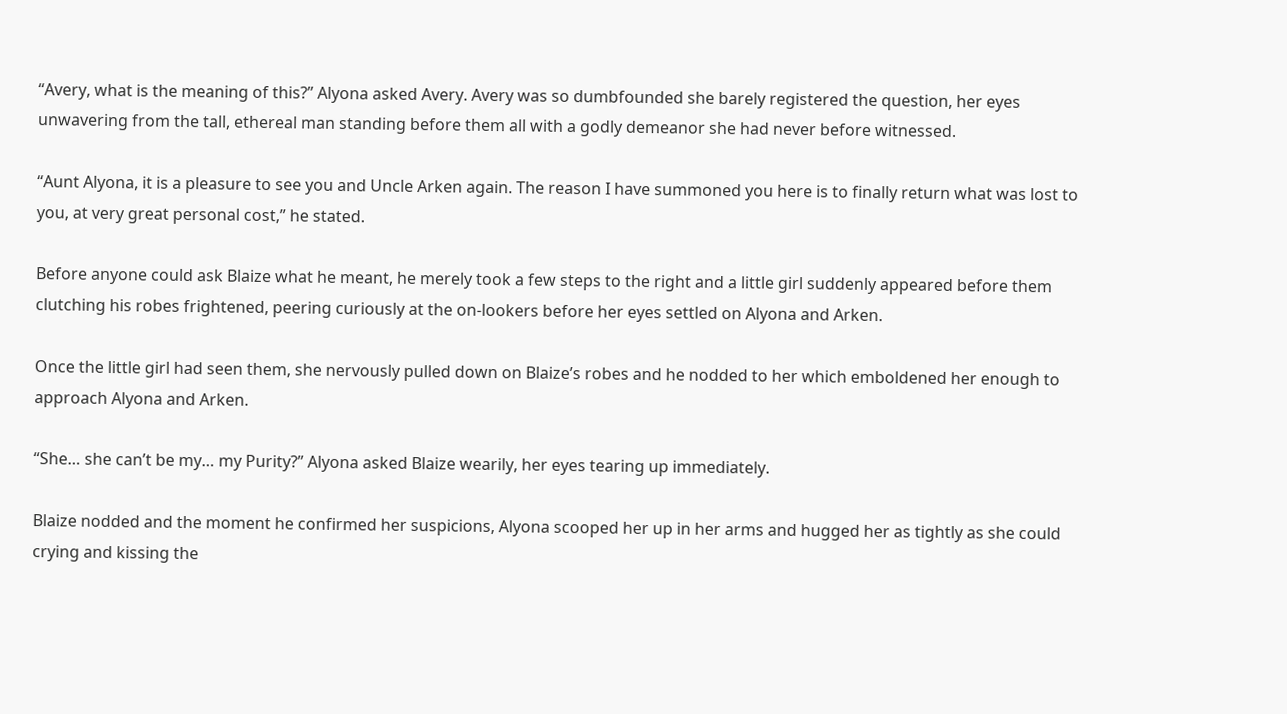“Avery, what is the meaning of this?” Alyona asked Avery. Avery was so dumbfounded she barely registered the question, her eyes unwavering from the tall, ethereal man standing before them all with a godly demeanor she had never before witnessed.

“Aunt Alyona, it is a pleasure to see you and Uncle Arken again. The reason I have summoned you here is to finally return what was lost to you, at very great personal cost,” he stated.

Before anyone could ask Blaize what he meant, he merely took a few steps to the right and a little girl suddenly appeared before them clutching his robes frightened, peering curiously at the on-lookers before her eyes settled on Alyona and Arken.

Once the little girl had seen them, she nervously pulled down on Blaize’s robes and he nodded to her which emboldened her enough to approach Alyona and Arken.

“She… she can’t be my… my Purity?” Alyona asked Blaize wearily, her eyes tearing up immediately.

Blaize nodded and the moment he confirmed her suspicions, Alyona scooped her up in her arms and hugged her as tightly as she could crying and kissing the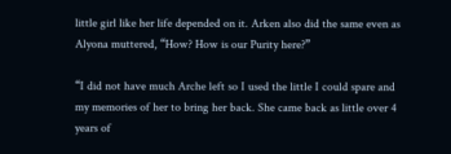little girl like her life depended on it. Arken also did the same even as Alyona muttered, “How? How is our Purity here?”

“I did not have much Arche left so I used the little I could spare and my memories of her to bring her back. She came back as little over 4 years of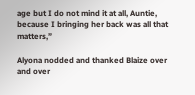age but I do not mind it at all, Auntie, because I bringing her back was all that matters,”

Alyona nodded and thanked Blaize over and over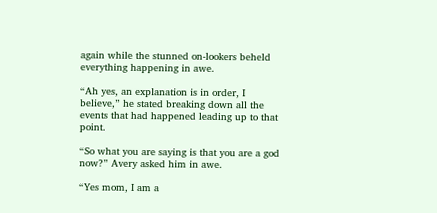again while the stunned on-lookers beheld everything happening in awe.

“Ah yes, an explanation is in order, I believe,” he stated breaking down all the events that had happened leading up to that point.

“So what you are saying is that you are a god now?” Avery asked him in awe.

“Yes mom, I am a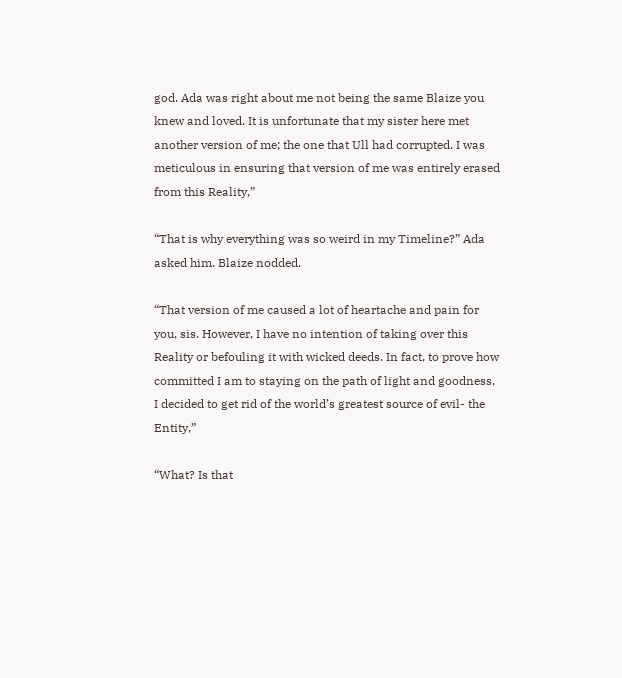god. Ada was right about me not being the same Blaize you knew and loved. It is unfortunate that my sister here met another version of me; the one that Ull had corrupted. I was meticulous in ensuring that version of me was entirely erased from this Reality,”

“That is why everything was so weird in my Timeline?” Ada asked him. Blaize nodded.

“That version of me caused a lot of heartache and pain for you, sis. However, I have no intention of taking over this Reality or befouling it with wicked deeds. In fact, to prove how committed I am to staying on the path of light and goodness, I decided to get rid of the world’s greatest source of evil- the Entity,”

“What? Is that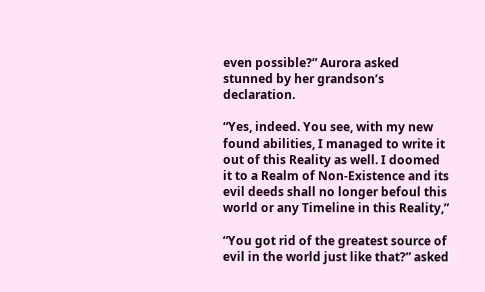even possible?” Aurora asked stunned by her grandson’s declaration.

“Yes, indeed. You see, with my new found abilities, I managed to write it out of this Reality as well. I doomed it to a Realm of Non-Existence and its evil deeds shall no longer befoul this world or any Timeline in this Reality,”

“You got rid of the greatest source of evil in the world just like that?” asked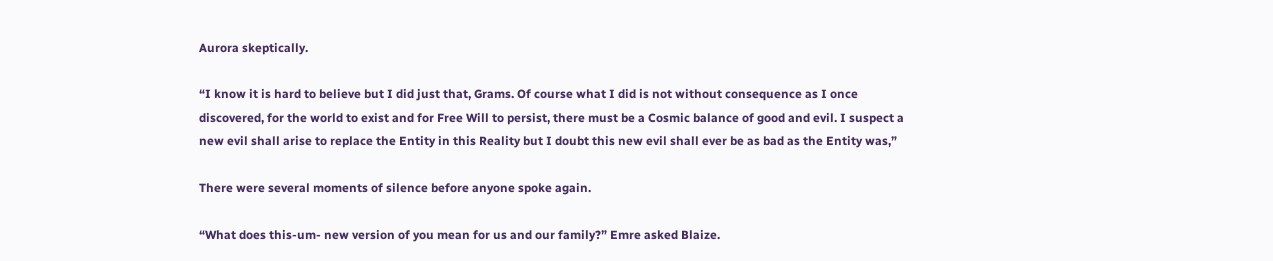Aurora skeptically.

“I know it is hard to believe but I did just that, Grams. Of course what I did is not without consequence as I once discovered, for the world to exist and for Free Will to persist, there must be a Cosmic balance of good and evil. I suspect a new evil shall arise to replace the Entity in this Reality but I doubt this new evil shall ever be as bad as the Entity was,”

There were several moments of silence before anyone spoke again.

“What does this-um- new version of you mean for us and our family?” Emre asked Blaize.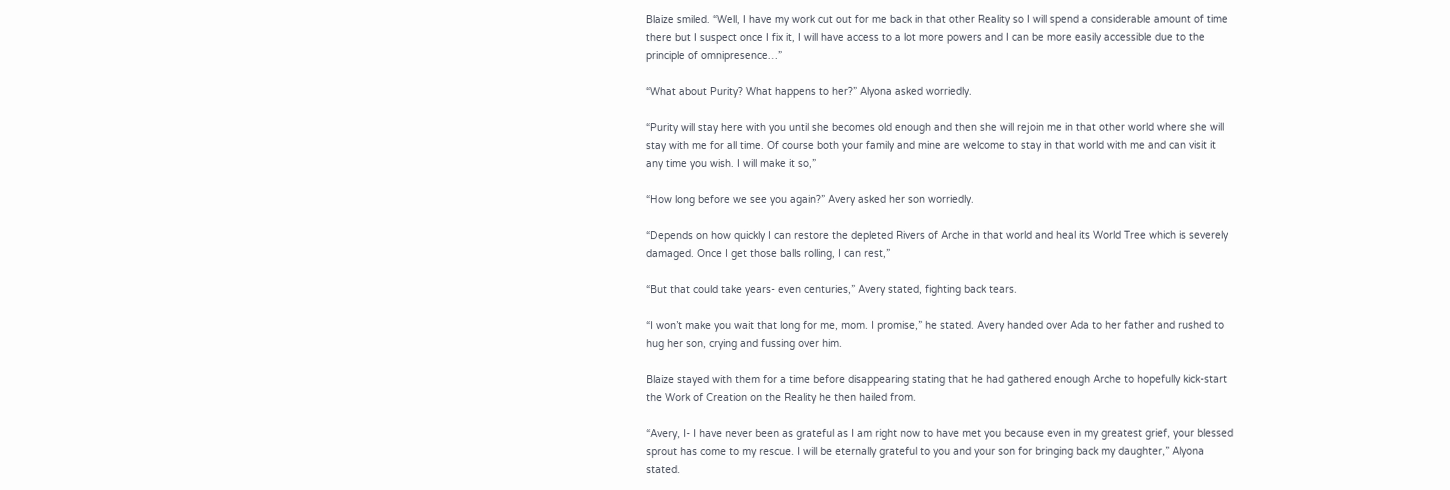Blaize smiled. “Well, I have my work cut out for me back in that other Reality so I will spend a considerable amount of time there but I suspect once I fix it, I will have access to a lot more powers and I can be more easily accessible due to the principle of omnipresence…”

“What about Purity? What happens to her?” Alyona asked worriedly.

“Purity will stay here with you until she becomes old enough and then she will rejoin me in that other world where she will stay with me for all time. Of course both your family and mine are welcome to stay in that world with me and can visit it any time you wish. I will make it so,”

“How long before we see you again?” Avery asked her son worriedly.

“Depends on how quickly I can restore the depleted Rivers of Arche in that world and heal its World Tree which is severely damaged. Once I get those balls rolling, I can rest,”

“But that could take years- even centuries,” Avery stated, fighting back tears.

“I won’t make you wait that long for me, mom. I promise,” he stated. Avery handed over Ada to her father and rushed to hug her son, crying and fussing over him.

Blaize stayed with them for a time before disappearing stating that he had gathered enough Arche to hopefully kick-start the Work of Creation on the Reality he then hailed from.

“Avery, I- I have never been as grateful as I am right now to have met you because even in my greatest grief, your blessed sprout has come to my rescue. I will be eternally grateful to you and your son for bringing back my daughter,” Alyona stated.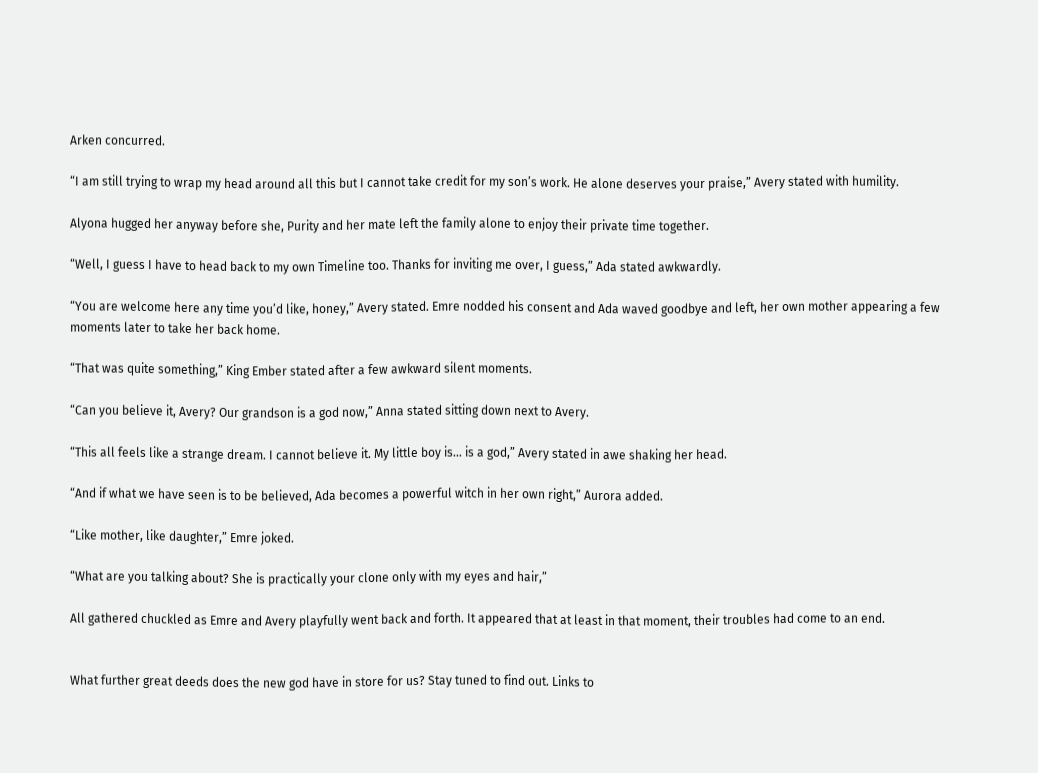Arken concurred.

“I am still trying to wrap my head around all this but I cannot take credit for my son’s work. He alone deserves your praise,” Avery stated with humility.

Alyona hugged her anyway before she, Purity and her mate left the family alone to enjoy their private time together.

“Well, I guess I have to head back to my own Timeline too. Thanks for inviting me over, I guess,” Ada stated awkwardly.

“You are welcome here any time you’d like, honey,” Avery stated. Emre nodded his consent and Ada waved goodbye and left, her own mother appearing a few moments later to take her back home.

“That was quite something,” King Ember stated after a few awkward silent moments.

“Can you believe it, Avery? Our grandson is a god now,” Anna stated sitting down next to Avery.

“This all feels like a strange dream. I cannot believe it. My little boy is… is a god,” Avery stated in awe shaking her head.

“And if what we have seen is to be believed, Ada becomes a powerful witch in her own right,” Aurora added.

“Like mother, like daughter,” Emre joked.

“What are you talking about? She is practically your clone only with my eyes and hair,”

All gathered chuckled as Emre and Avery playfully went back and forth. It appeared that at least in that moment, their troubles had come to an end.


What further great deeds does the new god have in store for us? Stay tuned to find out. Links to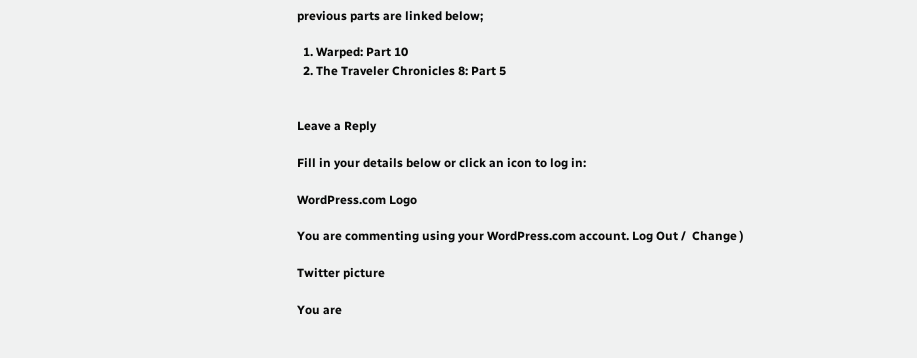previous parts are linked below;

  1. Warped: Part 10
  2. The Traveler Chronicles 8: Part 5


Leave a Reply

Fill in your details below or click an icon to log in:

WordPress.com Logo

You are commenting using your WordPress.com account. Log Out /  Change )

Twitter picture

You are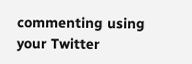commenting using your Twitter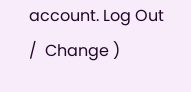account. Log Out /  Change )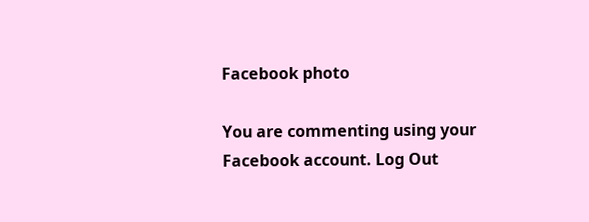Facebook photo

You are commenting using your Facebook account. Log Out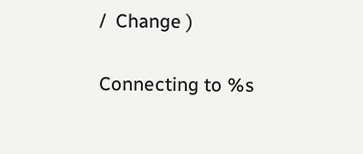/  Change )

Connecting to %s